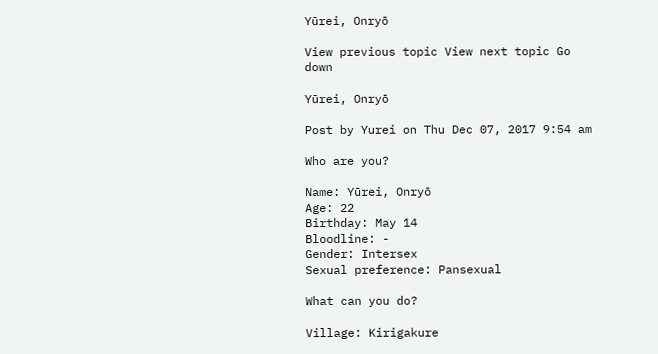Yūrei, Onryō

View previous topic View next topic Go down

Yūrei, Onryō

Post by Yurei on Thu Dec 07, 2017 9:54 am

Who are you?

Name: Yūrei, Onryō
Age: 22
Birthday: May 14
Bloodline: -
Gender: Intersex
Sexual preference: Pansexual

What can you do?

Village: Kirigakure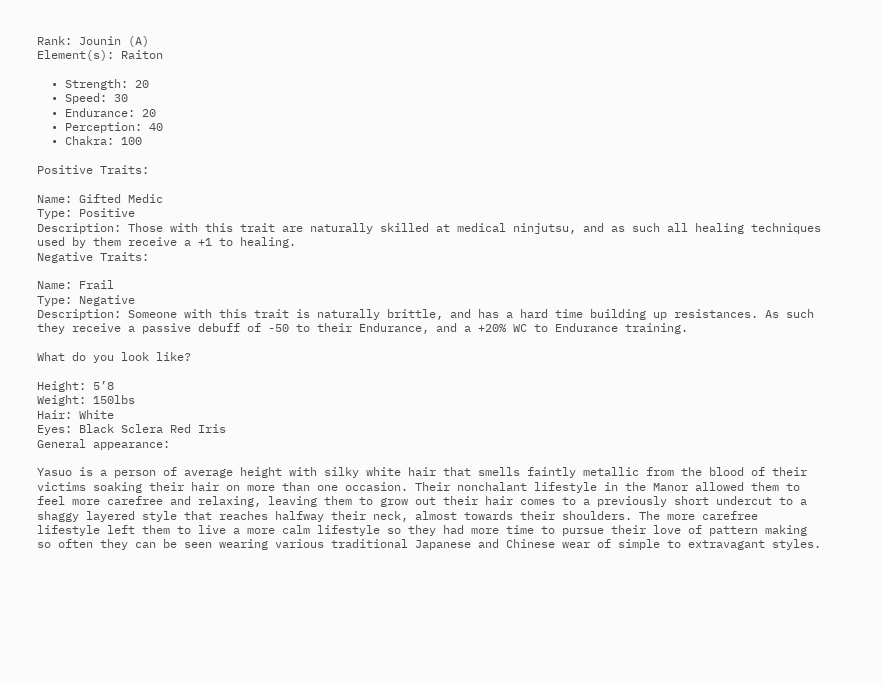Rank: Jounin (A)
Element(s): Raiton

  • Strength: 20
  • Speed: 30
  • Endurance: 20
  • Perception: 40
  • Chakra: 100

Positive Traits:

Name: Gifted Medic
Type: Positive
Description: Those with this trait are naturally skilled at medical ninjutsu, and as such all healing techniques used by them receive a +1 to healing.
Negative Traits:

Name: Frail
Type: Negative
Description: Someone with this trait is naturally brittle, and has a hard time building up resistances. As such they receive a passive debuff of -50 to their Endurance, and a +20% WC to Endurance training.

What do you look like?

Height: 5’8
Weight: 150lbs
Hair: White
Eyes: Black Sclera Red Iris
General appearance:

Yasuo is a person of average height with silky white hair that smells faintly metallic from the blood of their victims soaking their hair on more than one occasion. Their nonchalant lifestyle in the Manor allowed them to feel more carefree and relaxing, leaving them to grow out their hair comes to a previously short undercut to a shaggy layered style that reaches halfway their neck, almost towards their shoulders. The more carefree lifestyle left them to live a more calm lifestyle so they had more time to pursue their love of pattern making so often they can be seen wearing various traditional Japanese and Chinese wear of simple to extravagant styles.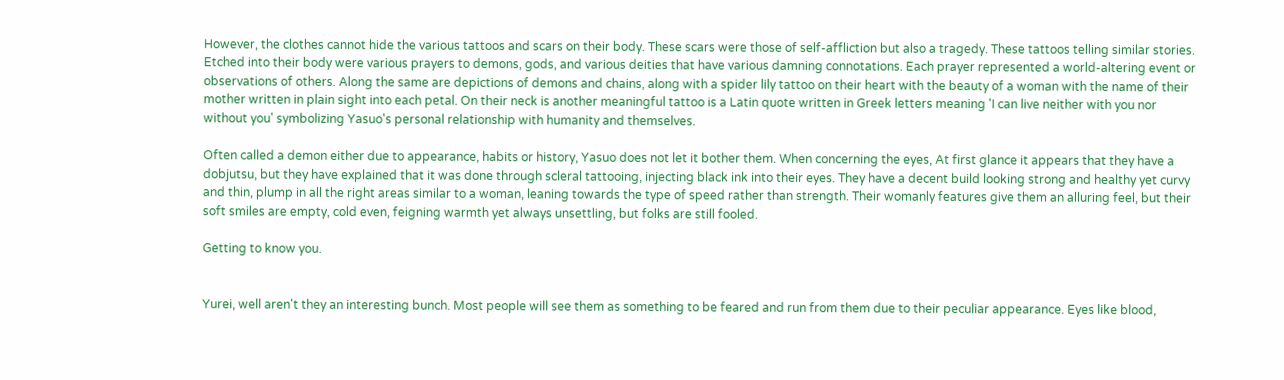However, the clothes cannot hide the various tattoos and scars on their body. These scars were those of self-affliction but also a tragedy. These tattoos telling similar stories. Etched into their body were various prayers to demons, gods, and various deities that have various damning connotations. Each prayer represented a world-altering event or observations of others. Along the same are depictions of demons and chains, along with a spider lily tattoo on their heart with the beauty of a woman with the name of their mother written in plain sight into each petal. On their neck is another meaningful tattoo is a Latin quote written in Greek letters meaning 'I can live neither with you nor without you' symbolizing Yasuo's personal relationship with humanity and themselves.

Often called a demon either due to appearance, habits or history, Yasuo does not let it bother them. When concerning the eyes, At first glance it appears that they have a dobjutsu, but they have explained that it was done through scleral tattooing, injecting black ink into their eyes. They have a decent build looking strong and healthy yet curvy and thin, plump in all the right areas similar to a woman, leaning towards the type of speed rather than strength. Their womanly features give them an alluring feel, but their soft smiles are empty, cold even, feigning warmth yet always unsettling, but folks are still fooled.

Getting to know you.


Yurei, well aren't they an interesting bunch. Most people will see them as something to be feared and run from them due to their peculiar appearance. Eyes like blood,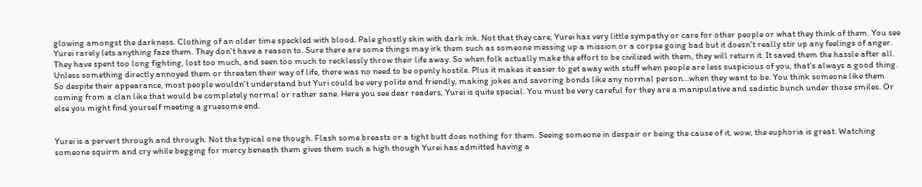glowing amongst the darkness. Clothing of an older time speckled with blood. Pale ghostly skin with dark ink. Not that they care, Yurei has very little sympathy or care for other people or what they think of them. You see Yurei rarely lets anything faze them. They don't have a reason to. Sure there are some things may irk them such as someone messing up a mission or a corpse going bad but it doesn't really stir up any feelings of anger. They have spent too long fighting, lost too much, and seen too much to recklessly throw their life away. So when folk actually make the effort to be civilized with them, they will return it. It saved them the hassle after all. Unless something directly annoyed them or threaten their way of life, there was no need to be openly hostile. Plus it makes it easier to get away with stuff when people are less suspicious of you, that's always a good thing. So despite their appearance, most people wouldn't understand but Yuri could be very polite and friendly, making jokes and savoring bonds like any normal person...when they want to be. You think someone like them coming from a clan like that would be completely normal or rather sane. Here you see dear readers, Yurei is quite special. You must be very careful for they are a manipulative and sadistic bunch under those smiles. Or else you might find yourself meeting a gruesome end.


Yurei is a pervert through and through. Not the typical one though. Flash some breasts or a tight butt does nothing for them. Seeing someone in despair or being the cause of it, wow, the euphoria is great. Watching someone squirm and cry while begging for mercy beneath them gives them such a high though Yurei has admitted having a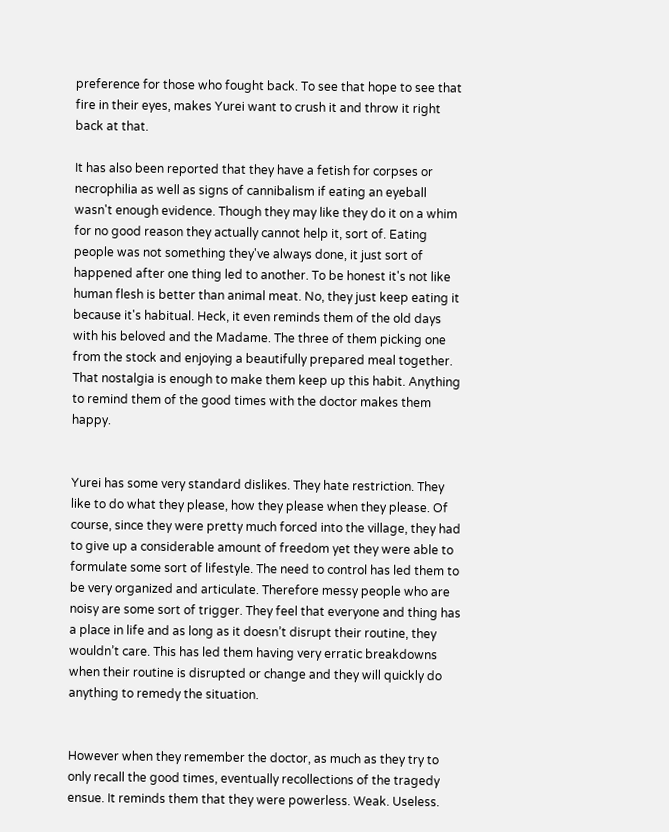preference for those who fought back. To see that hope to see that fire in their eyes, makes Yurei want to crush it and throw it right back at that.

It has also been reported that they have a fetish for corpses or necrophilia as well as signs of cannibalism if eating an eyeball wasn't enough evidence. Though they may like they do it on a whim for no good reason they actually cannot help it, sort of. Eating people was not something they've always done, it just sort of happened after one thing led to another. To be honest it's not like human flesh is better than animal meat. No, they just keep eating it because it's habitual. Heck, it even reminds them of the old days with his beloved and the Madame. The three of them picking one from the stock and enjoying a beautifully prepared meal together. That nostalgia is enough to make them keep up this habit. Anything to remind them of the good times with the doctor makes them happy.


Yurei has some very standard dislikes. They hate restriction. They like to do what they please, how they please when they please. Of course, since they were pretty much forced into the village, they had to give up a considerable amount of freedom yet they were able to formulate some sort of lifestyle. The need to control has led them to be very organized and articulate. Therefore messy people who are noisy are some sort of trigger. They feel that everyone and thing has a place in life and as long as it doesn’t disrupt their routine, they wouldn’t care. This has led them having very erratic breakdowns when their routine is disrupted or change and they will quickly do anything to remedy the situation.


However when they remember the doctor, as much as they try to only recall the good times, eventually recollections of the tragedy ensue. It reminds them that they were powerless. Weak. Useless.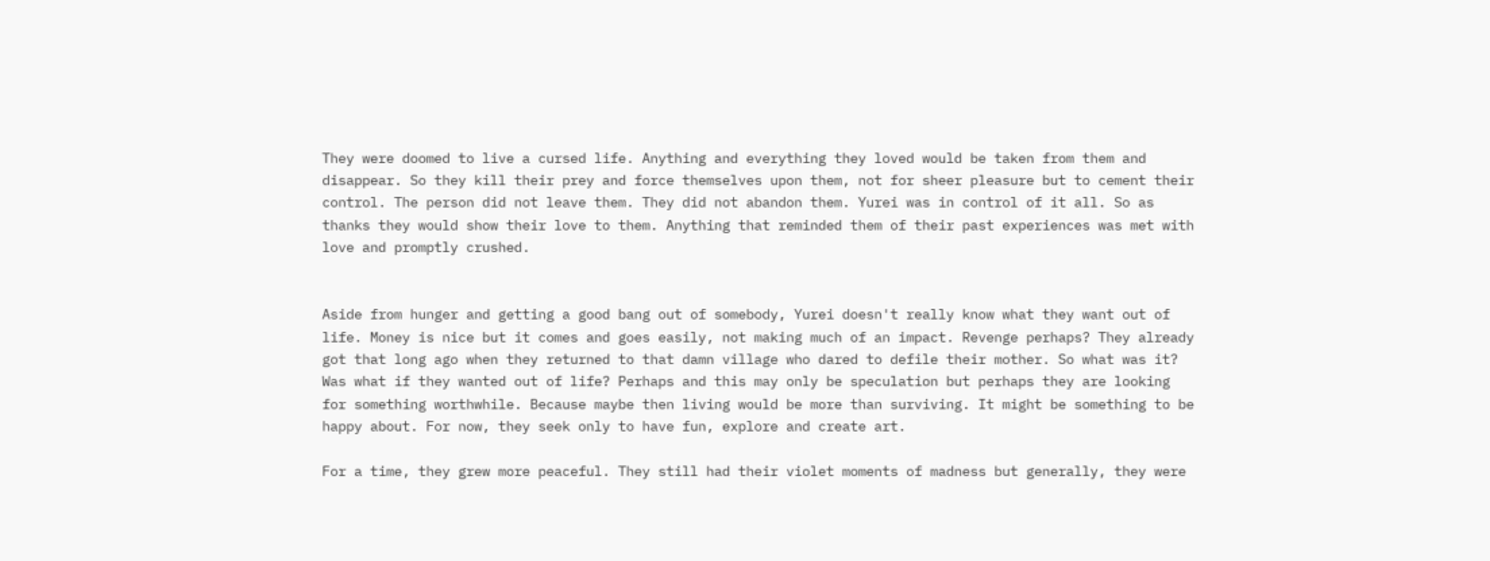They were doomed to live a cursed life. Anything and everything they loved would be taken from them and disappear. So they kill their prey and force themselves upon them, not for sheer pleasure but to cement their control. The person did not leave them. They did not abandon them. Yurei was in control of it all. So as thanks they would show their love to them. Anything that reminded them of their past experiences was met with love and promptly crushed.


Aside from hunger and getting a good bang out of somebody, Yurei doesn't really know what they want out of life. Money is nice but it comes and goes easily, not making much of an impact. Revenge perhaps? They already got that long ago when they returned to that damn village who dared to defile their mother. So what was it? Was what if they wanted out of life? Perhaps and this may only be speculation but perhaps they are looking for something worthwhile. Because maybe then living would be more than surviving. It might be something to be happy about. For now, they seek only to have fun, explore and create art.

For a time, they grew more peaceful. They still had their violet moments of madness but generally, they were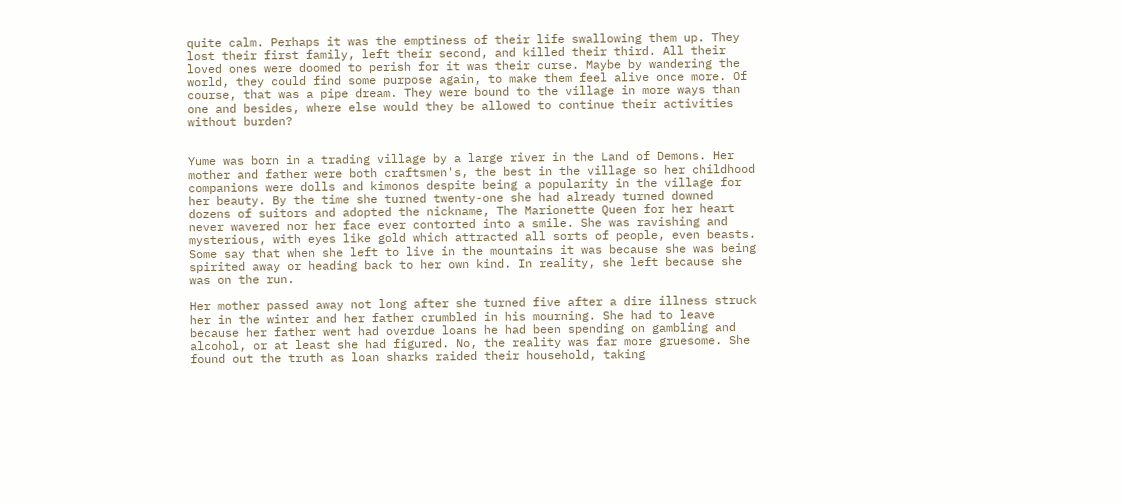quite calm. Perhaps it was the emptiness of their life swallowing them up. They lost their first family, left their second, and killed their third. All their loved ones were doomed to perish for it was their curse. Maybe by wandering the world, they could find some purpose again, to make them feel alive once more. Of course, that was a pipe dream. They were bound to the village in more ways than one and besides, where else would they be allowed to continue their activities without burden?


Yume was born in a trading village by a large river in the Land of Demons. Her mother and father were both craftsmen's, the best in the village so her childhood companions were dolls and kimonos despite being a popularity in the village for her beauty. By the time she turned twenty-one she had already turned downed dozens of suitors and adopted the nickname, The Marionette Queen for her heart never wavered nor her face ever contorted into a smile. She was ravishing and mysterious, with eyes like gold which attracted all sorts of people, even beasts. Some say that when she left to live in the mountains it was because she was being spirited away or heading back to her own kind. In reality, she left because she was on the run.

Her mother passed away not long after she turned five after a dire illness struck her in the winter and her father crumbled in his mourning. She had to leave because her father went had overdue loans he had been spending on gambling and alcohol, or at least she had figured. No, the reality was far more gruesome. She found out the truth as loan sharks raided their household, taking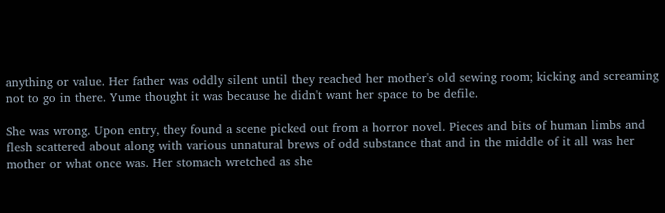anything or value. Her father was oddly silent until they reached her mother's old sewing room; kicking and screaming not to go in there. Yume thought it was because he didn't want her space to be defile.

She was wrong. Upon entry, they found a scene picked out from a horror novel. Pieces and bits of human limbs and flesh scattered about along with various unnatural brews of odd substance that and in the middle of it all was her mother or what once was. Her stomach wretched as she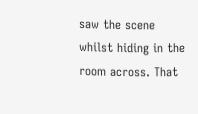saw the scene whilst hiding in the room across. That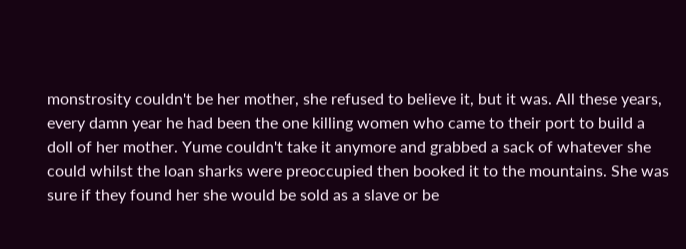monstrosity couldn't be her mother, she refused to believe it, but it was. All these years, every damn year he had been the one killing women who came to their port to build a doll of her mother. Yume couldn't take it anymore and grabbed a sack of whatever she could whilst the loan sharks were preoccupied then booked it to the mountains. She was sure if they found her she would be sold as a slave or be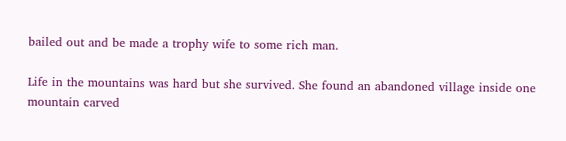bailed out and be made a trophy wife to some rich man.

Life in the mountains was hard but she survived. She found an abandoned village inside one mountain carved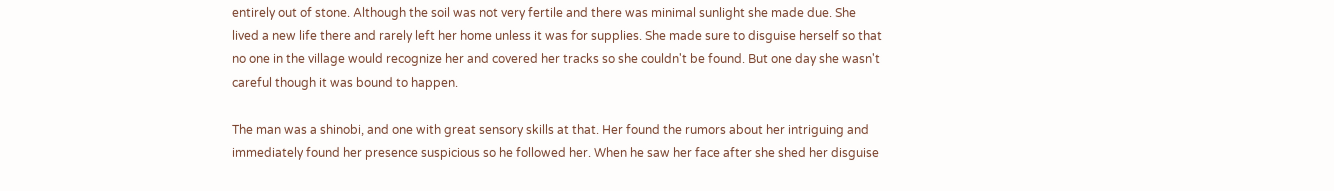entirely out of stone. Although the soil was not very fertile and there was minimal sunlight she made due. She lived a new life there and rarely left her home unless it was for supplies. She made sure to disguise herself so that no one in the village would recognize her and covered her tracks so she couldn't be found. But one day she wasn't careful though it was bound to happen.

The man was a shinobi, and one with great sensory skills at that. Her found the rumors about her intriguing and immediately found her presence suspicious so he followed her. When he saw her face after she shed her disguise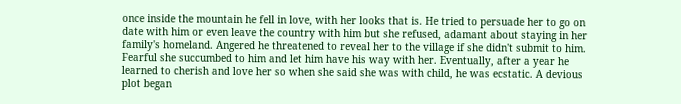once inside the mountain he fell in love, with her looks that is. He tried to persuade her to go on date with him or even leave the country with him but she refused, adamant about staying in her family's homeland. Angered he threatened to reveal her to the village if she didn't submit to him. Fearful she succumbed to him and let him have his way with her. Eventually, after a year he learned to cherish and love her so when she said she was with child, he was ecstatic. A devious plot began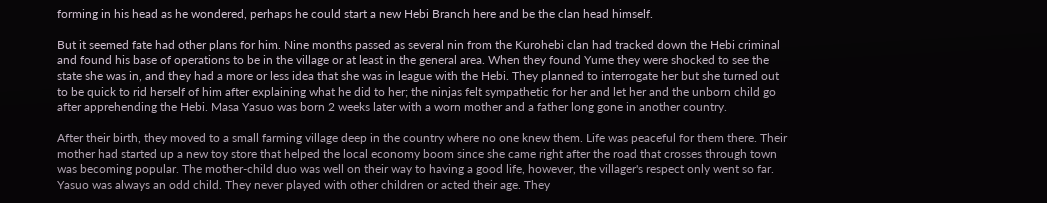forming in his head as he wondered, perhaps he could start a new Hebi Branch here and be the clan head himself.

But it seemed fate had other plans for him. Nine months passed as several nin from the Kurohebi clan had tracked down the Hebi criminal and found his base of operations to be in the village or at least in the general area. When they found Yume they were shocked to see the state she was in, and they had a more or less idea that she was in league with the Hebi. They planned to interrogate her but she turned out to be quick to rid herself of him after explaining what he did to her; the ninjas felt sympathetic for her and let her and the unborn child go after apprehending the Hebi. Masa Yasuo was born 2 weeks later with a worn mother and a father long gone in another country.

After their birth, they moved to a small farming village deep in the country where no one knew them. Life was peaceful for them there. Their mother had started up a new toy store that helped the local economy boom since she came right after the road that crosses through town was becoming popular. The mother-child duo was well on their way to having a good life, however, the villager's respect only went so far. Yasuo was always an odd child. They never played with other children or acted their age. They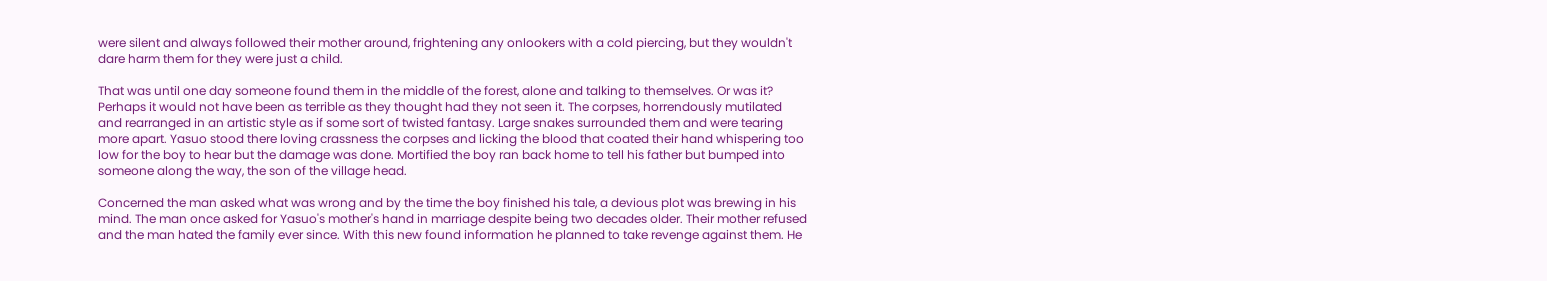were silent and always followed their mother around, frightening any onlookers with a cold piercing, but they wouldn't dare harm them for they were just a child.

That was until one day someone found them in the middle of the forest, alone and talking to themselves. Or was it? Perhaps it would not have been as terrible as they thought had they not seen it. The corpses, horrendously mutilated and rearranged in an artistic style as if some sort of twisted fantasy. Large snakes surrounded them and were tearing more apart. Yasuo stood there loving crassness the corpses and licking the blood that coated their hand whispering too low for the boy to hear but the damage was done. Mortified the boy ran back home to tell his father but bumped into someone along the way, the son of the village head.

Concerned the man asked what was wrong and by the time the boy finished his tale, a devious plot was brewing in his mind. The man once asked for Yasuo's mother's hand in marriage despite being two decades older. Their mother refused and the man hated the family ever since. With this new found information he planned to take revenge against them. He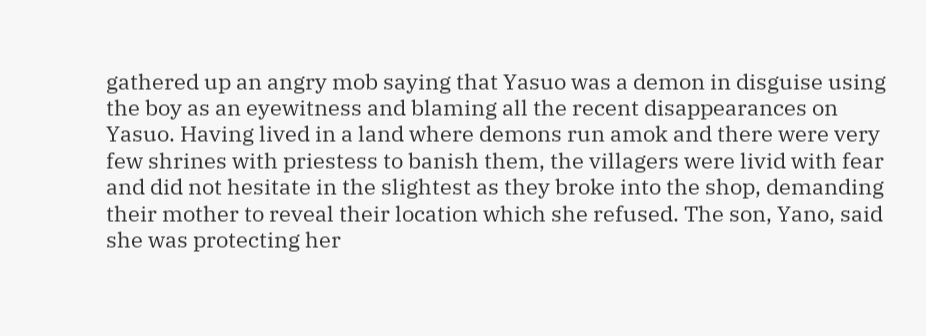gathered up an angry mob saying that Yasuo was a demon in disguise using the boy as an eyewitness and blaming all the recent disappearances on Yasuo. Having lived in a land where demons run amok and there were very few shrines with priestess to banish them, the villagers were livid with fear and did not hesitate in the slightest as they broke into the shop, demanding their mother to reveal their location which she refused. The son, Yano, said she was protecting her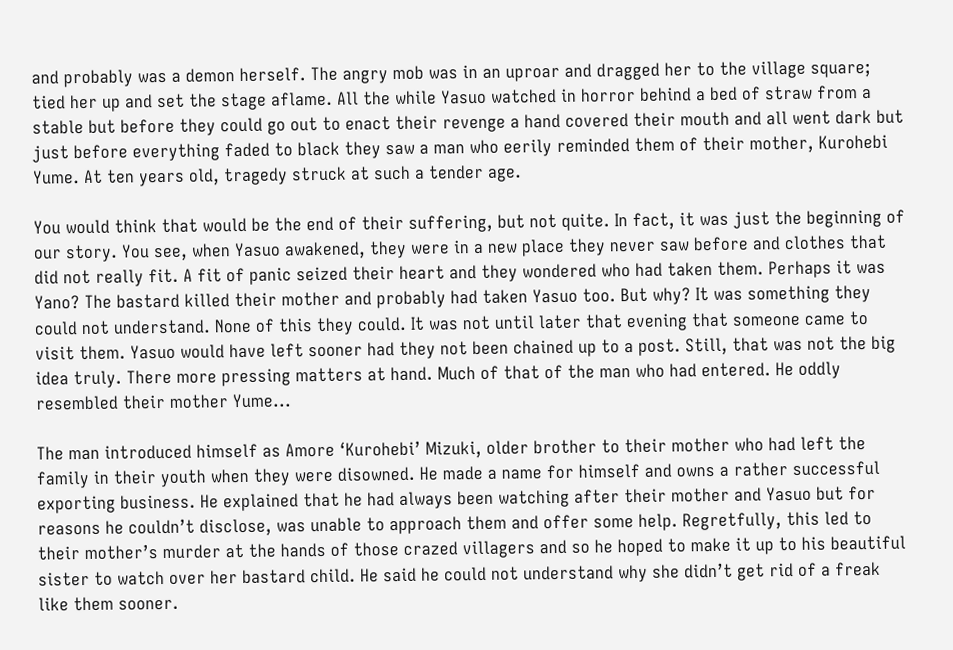and probably was a demon herself. The angry mob was in an uproar and dragged her to the village square; tied her up and set the stage aflame. All the while Yasuo watched in horror behind a bed of straw from a stable but before they could go out to enact their revenge a hand covered their mouth and all went dark but just before everything faded to black they saw a man who eerily reminded them of their mother, Kurohebi Yume. At ten years old, tragedy struck at such a tender age.

You would think that would be the end of their suffering, but not quite. In fact, it was just the beginning of our story. You see, when Yasuo awakened, they were in a new place they never saw before and clothes that did not really fit. A fit of panic seized their heart and they wondered who had taken them. Perhaps it was Yano? The bastard killed their mother and probably had taken Yasuo too. But why? It was something they could not understand. None of this they could. It was not until later that evening that someone came to visit them. Yasuo would have left sooner had they not been chained up to a post. Still, that was not the big idea truly. There more pressing matters at hand. Much of that of the man who had entered. He oddly resembled their mother Yume...

The man introduced himself as Amore ‘Kurohebi’ Mizuki, older brother to their mother who had left the family in their youth when they were disowned. He made a name for himself and owns a rather successful exporting business. He explained that he had always been watching after their mother and Yasuo but for reasons he couldn’t disclose, was unable to approach them and offer some help. Regretfully, this led to their mother’s murder at the hands of those crazed villagers and so he hoped to make it up to his beautiful sister to watch over her bastard child. He said he could not understand why she didn’t get rid of a freak like them sooner.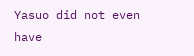Yasuo did not even have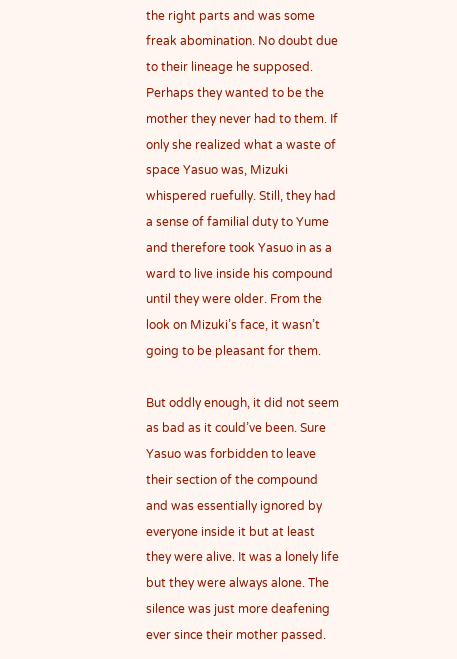the right parts and was some freak abomination. No doubt due to their lineage he supposed. Perhaps they wanted to be the mother they never had to them. If only she realized what a waste of space Yasuo was, Mizuki whispered ruefully. Still, they had a sense of familial duty to Yume and therefore took Yasuo in as a ward to live inside his compound until they were older. From the look on Mizuki’s face, it wasn’t going to be pleasant for them.

But oddly enough, it did not seem as bad as it could’ve been. Sure Yasuo was forbidden to leave their section of the compound and was essentially ignored by everyone inside it but at least they were alive. It was a lonely life but they were always alone. The silence was just more deafening ever since their mother passed.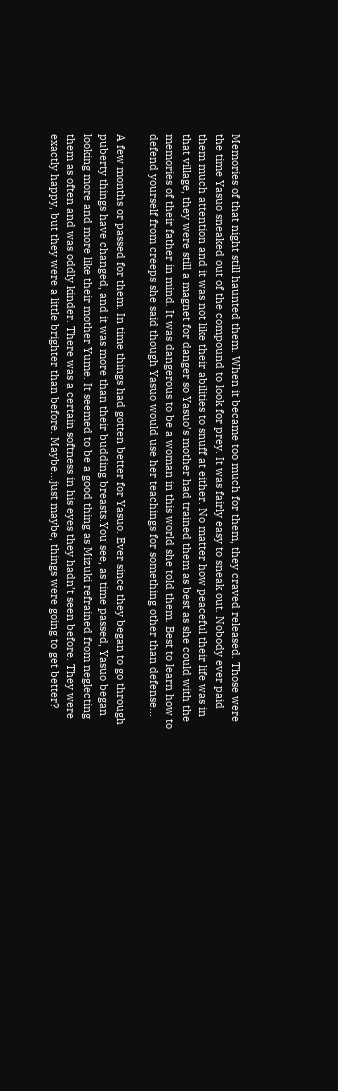Memories of that night still haunted them. When it became too much for them, they craved released. Those were the time Yasuo sneaked out of the compound to look for prey. It was fairly easy to sneak out. Nobody ever paid them much attention and it was not like their abilities to snuff at either. No matter how peaceful their life was in that village, they were still a magnet for danger so Yasuo’s mother had trained them as best as she could with the memories of their father in mind. It was dangerous to be a woman in this world she told them. Best to learn how to defend yourself from creeps she said though Yasuo would use her teachings for something other than defense…

A few months or passed for them. In time things had gotten better for Yasuo. Ever since they began to go through puberty things have changed, and it was more than their budding breasts.You see, as time passed, Yasuo began looking more and more like their mother Yume. It seemed to be a good thing as Mizuki refrained from neglecting them as often and was oddly kinder. There was a certain softness in his eyes they hadn’t seen before. They were exactly happy, but they were a little brighter than before. Maybe...just maybe, things were going to get better?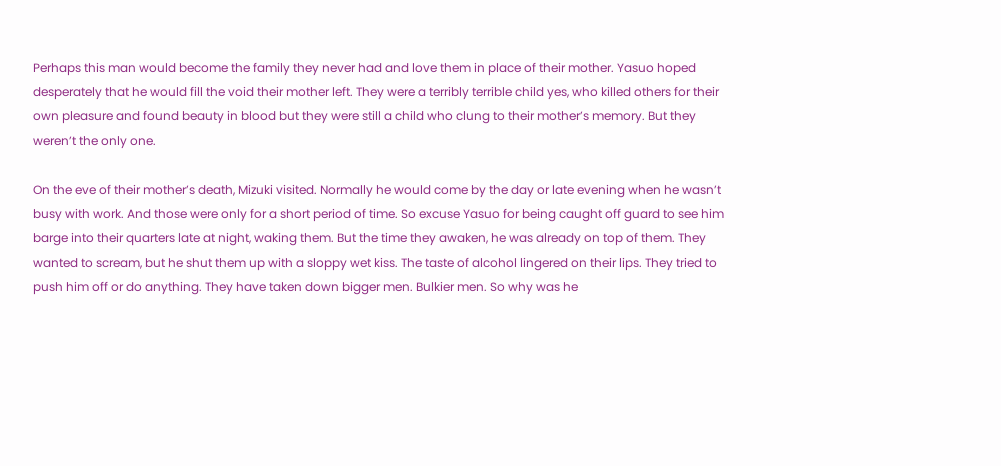Perhaps this man would become the family they never had and love them in place of their mother. Yasuo hoped desperately that he would fill the void their mother left. They were a terribly terrible child yes, who killed others for their own pleasure and found beauty in blood but they were still a child who clung to their mother’s memory. But they weren’t the only one.

On the eve of their mother’s death, Mizuki visited. Normally he would come by the day or late evening when he wasn’t busy with work. And those were only for a short period of time. So excuse Yasuo for being caught off guard to see him barge into their quarters late at night, waking them. But the time they awaken, he was already on top of them. They wanted to scream, but he shut them up with a sloppy wet kiss. The taste of alcohol lingered on their lips. They tried to push him off or do anything. They have taken down bigger men. Bulkier men. So why was he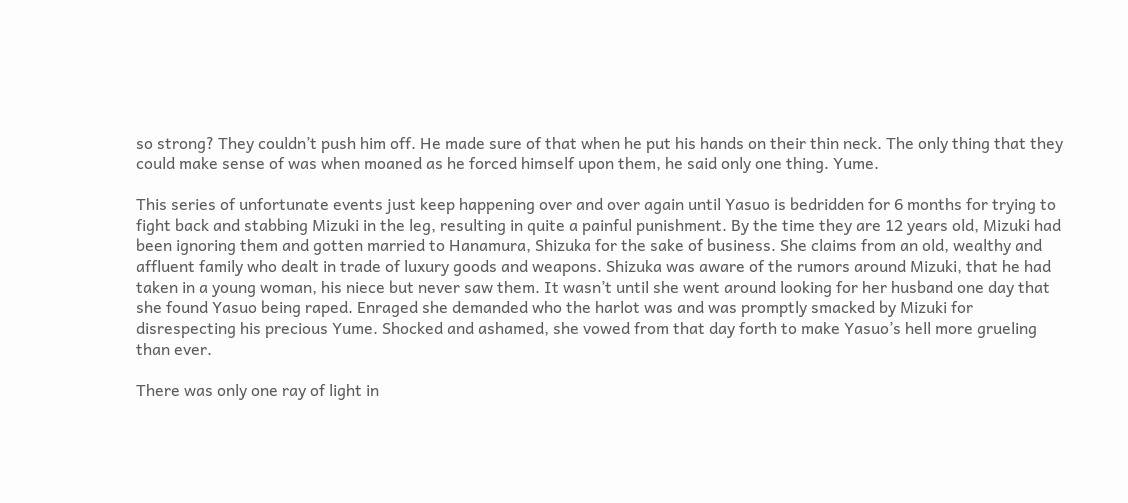so strong? They couldn’t push him off. He made sure of that when he put his hands on their thin neck. The only thing that they could make sense of was when moaned as he forced himself upon them, he said only one thing. Yume.

This series of unfortunate events just keep happening over and over again until Yasuo is bedridden for 6 months for trying to fight back and stabbing Mizuki in the leg, resulting in quite a painful punishment. By the time they are 12 years old, Mizuki had been ignoring them and gotten married to Hanamura, Shizuka for the sake of business. She claims from an old, wealthy and affluent family who dealt in trade of luxury goods and weapons. Shizuka was aware of the rumors around Mizuki, that he had taken in a young woman, his niece but never saw them. It wasn’t until she went around looking for her husband one day that she found Yasuo being raped. Enraged she demanded who the harlot was and was promptly smacked by Mizuki for disrespecting his precious Yume. Shocked and ashamed, she vowed from that day forth to make Yasuo’s hell more grueling than ever.

There was only one ray of light in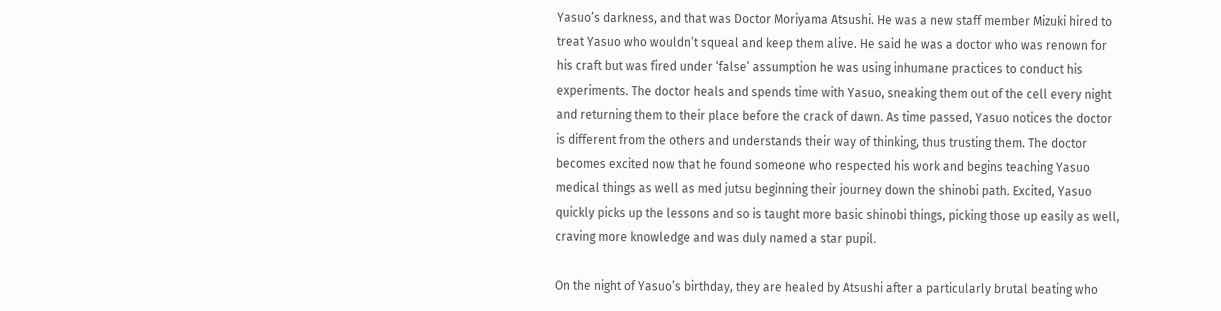Yasuo’s darkness, and that was Doctor Moriyama Atsushi. He was a new staff member Mizuki hired to treat Yasuo who wouldn’t squeal and keep them alive. He said he was a doctor who was renown for his craft but was fired under ‘false’ assumption he was using inhumane practices to conduct his experiments. The doctor heals and spends time with Yasuo, sneaking them out of the cell every night and returning them to their place before the crack of dawn. As time passed, Yasuo notices the doctor is different from the others and understands their way of thinking, thus trusting them. The doctor becomes excited now that he found someone who respected his work and begins teaching Yasuo medical things as well as med jutsu beginning their journey down the shinobi path. Excited, Yasuo quickly picks up the lessons and so is taught more basic shinobi things, picking those up easily as well, craving more knowledge and was duly named a star pupil.

On the night of Yasuo’s birthday, they are healed by Atsushi after a particularly brutal beating who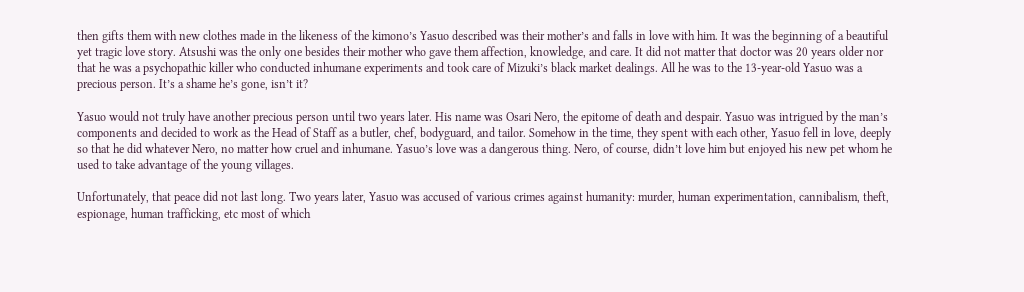then gifts them with new clothes made in the likeness of the kimono’s Yasuo described was their mother’s and falls in love with him. It was the beginning of a beautiful yet tragic love story. Atsushi was the only one besides their mother who gave them affection, knowledge, and care. It did not matter that doctor was 20 years older nor that he was a psychopathic killer who conducted inhumane experiments and took care of Mizuki’s black market dealings. All he was to the 13-year-old Yasuo was a precious person. It’s a shame he’s gone, isn’t it?

Yasuo would not truly have another precious person until two years later. His name was Osari Nero, the epitome of death and despair. Yasuo was intrigued by the man’s components and decided to work as the Head of Staff as a butler, chef, bodyguard, and tailor. Somehow in the time, they spent with each other, Yasuo fell in love, deeply so that he did whatever Nero, no matter how cruel and inhumane. Yasuo’s love was a dangerous thing. Nero, of course, didn’t love him but enjoyed his new pet whom he used to take advantage of the young villages.

Unfortunately, that peace did not last long. Two years later, Yasuo was accused of various crimes against humanity: murder, human experimentation, cannibalism, theft, espionage, human trafficking, etc most of which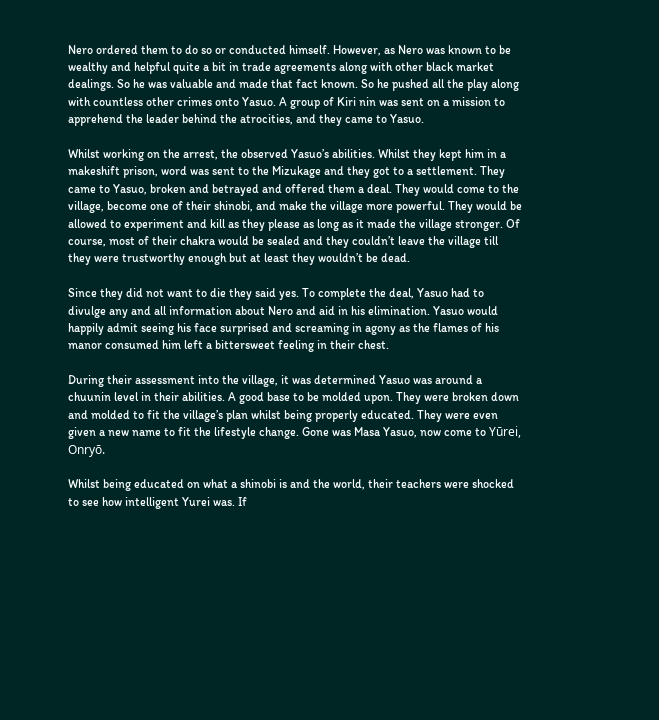Nero ordered them to do so or conducted himself. However, as Nero was known to be wealthy and helpful quite a bit in trade agreements along with other black market dealings. So he was valuable and made that fact known. So he pushed all the play along with countless other crimes onto Yasuo. A group of Kiri nin was sent on a mission to apprehend the leader behind the atrocities, and they came to Yasuo.

Whilst working on the arrest, the observed Yasuo’s abilities. Whilst they kept him in a makeshift prison, word was sent to the Mizukage and they got to a settlement. They came to Yasuo, broken and betrayed and offered them a deal. They would come to the village, become one of their shinobi, and make the village more powerful. They would be allowed to experiment and kill as they please as long as it made the village stronger. Of course, most of their chakra would be sealed and they couldn’t leave the village till they were trustworthy enough but at least they wouldn’t be dead.

Since they did not want to die they said yes. To complete the deal, Yasuo had to divulge any and all information about Nero and aid in his elimination. Yasuo would happily admit seeing his face surprised and screaming in agony as the flames of his manor consumed him left a bittersweet feeling in their chest.

During their assessment into the village, it was determined Yasuo was around a chuunin level in their abilities. A good base to be molded upon. They were broken down and molded to fit the village’s plan whilst being properly educated. They were even given a new name to fit the lifestyle change. Gone was Masa Yasuo, now come to Yūrei, Onryō.

Whilst being educated on what a shinobi is and the world, their teachers were shocked to see how intelligent Yurei was. If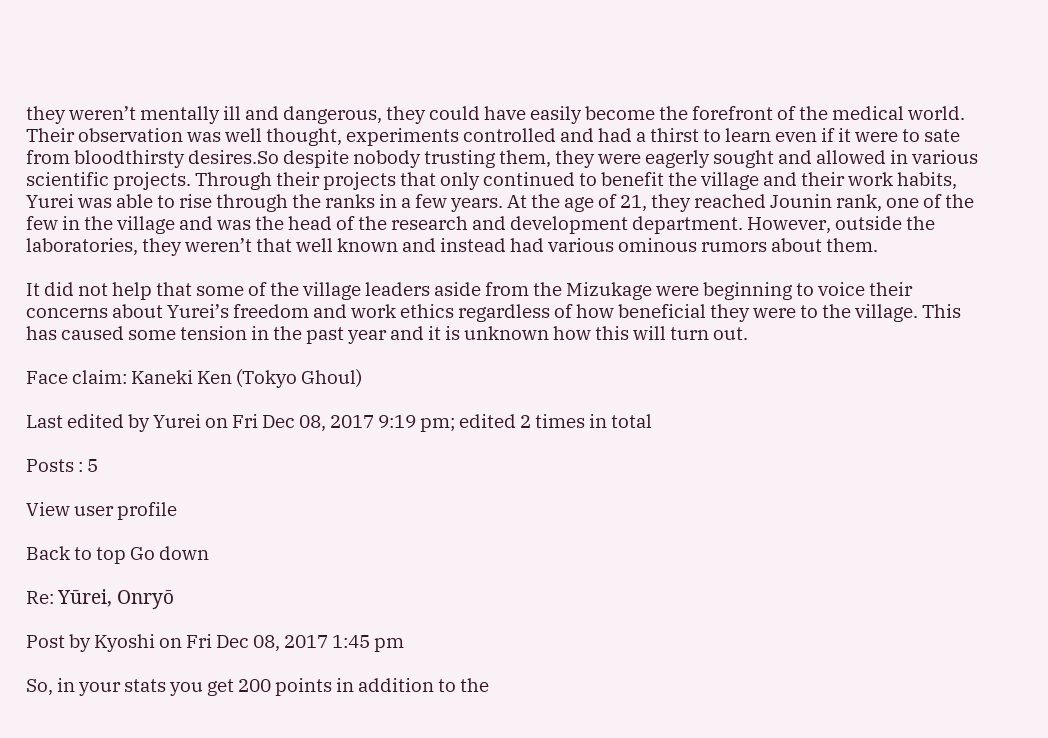they weren’t mentally ill and dangerous, they could have easily become the forefront of the medical world. Their observation was well thought, experiments controlled and had a thirst to learn even if it were to sate from bloodthirsty desires.So despite nobody trusting them, they were eagerly sought and allowed in various scientific projects. Through their projects that only continued to benefit the village and their work habits, Yurei was able to rise through the ranks in a few years. At the age of 21, they reached Jounin rank, one of the few in the village and was the head of the research and development department. However, outside the laboratories, they weren’t that well known and instead had various ominous rumors about them.

It did not help that some of the village leaders aside from the Mizukage were beginning to voice their concerns about Yurei’s freedom and work ethics regardless of how beneficial they were to the village. This has caused some tension in the past year and it is unknown how this will turn out.

Face claim: Kaneki Ken (Tokyo Ghoul)

Last edited by Yurei on Fri Dec 08, 2017 9:19 pm; edited 2 times in total

Posts : 5

View user profile

Back to top Go down

Re: Yūrei, Onryō

Post by Kyoshi on Fri Dec 08, 2017 1:45 pm

So, in your stats you get 200 points in addition to the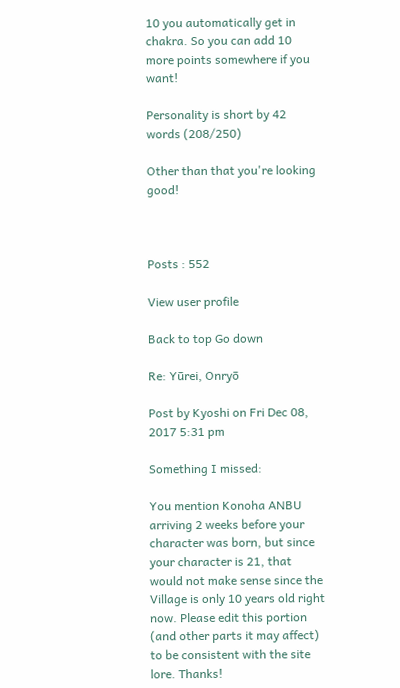10 you automatically get in chakra. So you can add 10 more points somewhere if you want!

Personality is short by 42 words (208/250)

Other than that you're looking good!



Posts : 552

View user profile

Back to top Go down

Re: Yūrei, Onryō

Post by Kyoshi on Fri Dec 08, 2017 5:31 pm

Something I missed:

You mention Konoha ANBU arriving 2 weeks before your character was born, but since your character is 21, that would not make sense since the Village is only 10 years old right now. Please edit this portion (and other parts it may affect) to be consistent with the site lore. Thanks!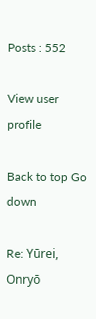Posts : 552

View user profile

Back to top Go down

Re: Yūrei, Onryō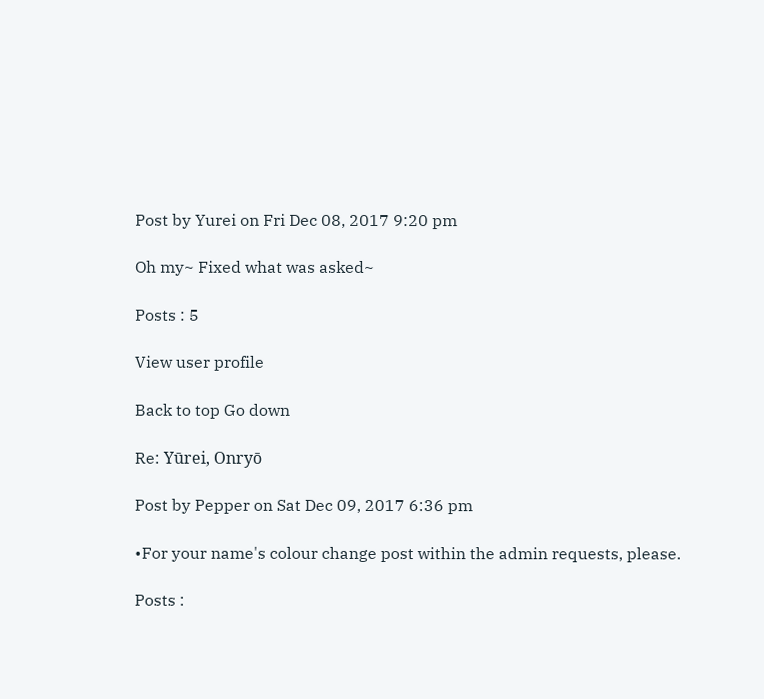Post by Yurei on Fri Dec 08, 2017 9:20 pm

Oh my~ Fixed what was asked~

Posts : 5

View user profile

Back to top Go down

Re: Yūrei, Onryō

Post by Pepper on Sat Dec 09, 2017 6:36 pm

•For your name's colour change post within the admin requests, please.

Posts :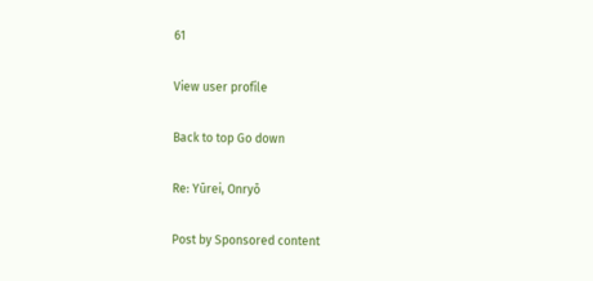61

View user profile

Back to top Go down

Re: Yūrei, Onryō

Post by Sponsored content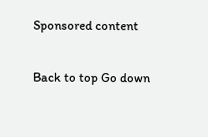Sponsored content

Back to top Go down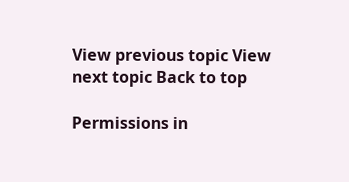View previous topic View next topic Back to top

Permissions in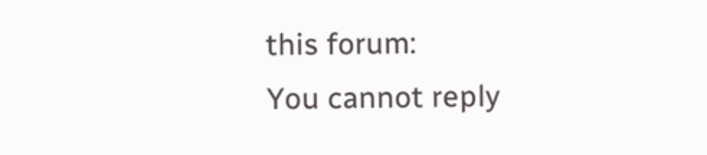this forum:
You cannot reply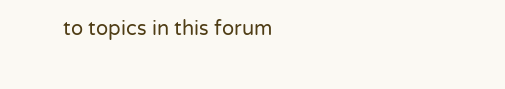to topics in this forum